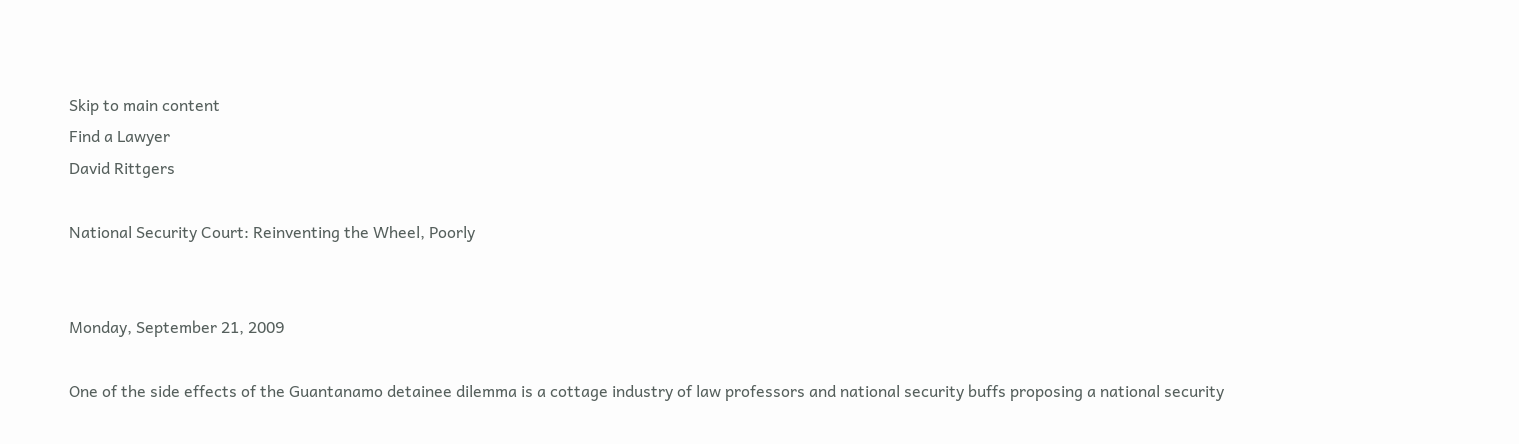Skip to main content
Find a Lawyer
David Rittgers

National Security Court: Reinventing the Wheel, Poorly


Monday, September 21, 2009

One of the side effects of the Guantanamo detainee dilemma is a cottage industry of law professors and national security buffs proposing a national security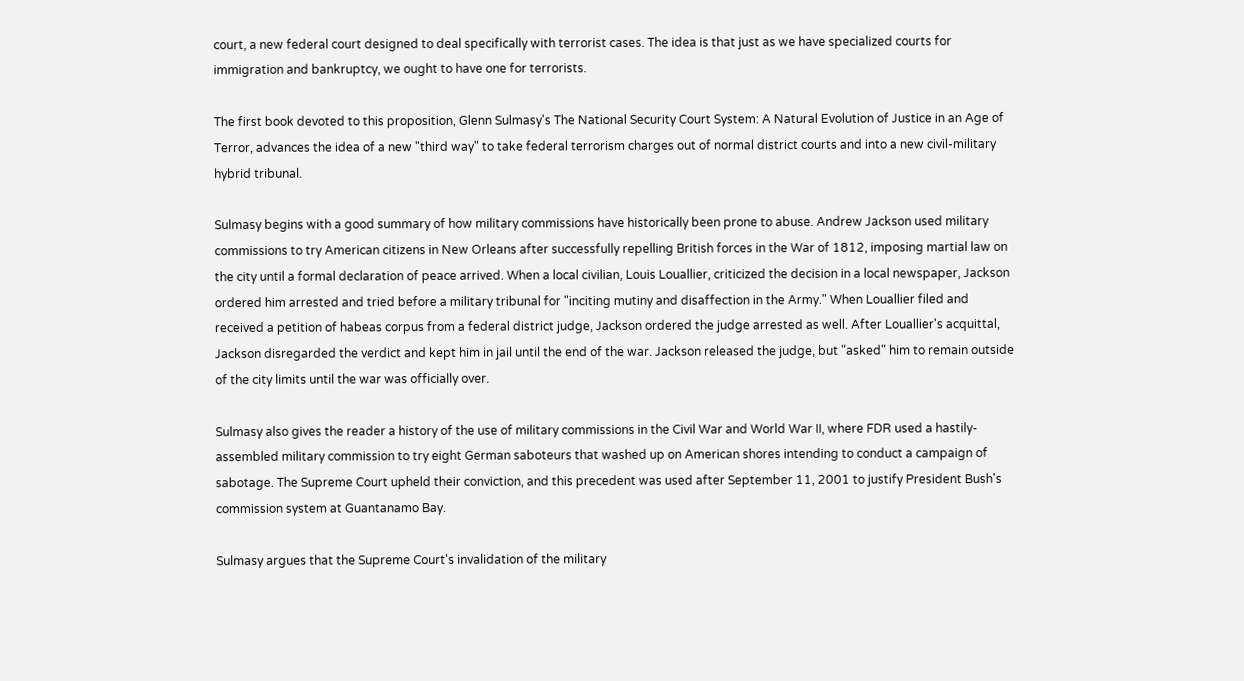court, a new federal court designed to deal specifically with terrorist cases. The idea is that just as we have specialized courts for immigration and bankruptcy, we ought to have one for terrorists.

The first book devoted to this proposition, Glenn Sulmasy's The National Security Court System: A Natural Evolution of Justice in an Age of Terror, advances the idea of a new "third way" to take federal terrorism charges out of normal district courts and into a new civil-military hybrid tribunal.

Sulmasy begins with a good summary of how military commissions have historically been prone to abuse. Andrew Jackson used military commissions to try American citizens in New Orleans after successfully repelling British forces in the War of 1812, imposing martial law on the city until a formal declaration of peace arrived. When a local civilian, Louis Louallier, criticized the decision in a local newspaper, Jackson ordered him arrested and tried before a military tribunal for "inciting mutiny and disaffection in the Army." When Louallier filed and received a petition of habeas corpus from a federal district judge, Jackson ordered the judge arrested as well. After Louallier's acquittal, Jackson disregarded the verdict and kept him in jail until the end of the war. Jackson released the judge, but "asked" him to remain outside of the city limits until the war was officially over.

Sulmasy also gives the reader a history of the use of military commissions in the Civil War and World War II, where FDR used a hastily-assembled military commission to try eight German saboteurs that washed up on American shores intending to conduct a campaign of sabotage. The Supreme Court upheld their conviction, and this precedent was used after September 11, 2001 to justify President Bush's commission system at Guantanamo Bay.

Sulmasy argues that the Supreme Court's invalidation of the military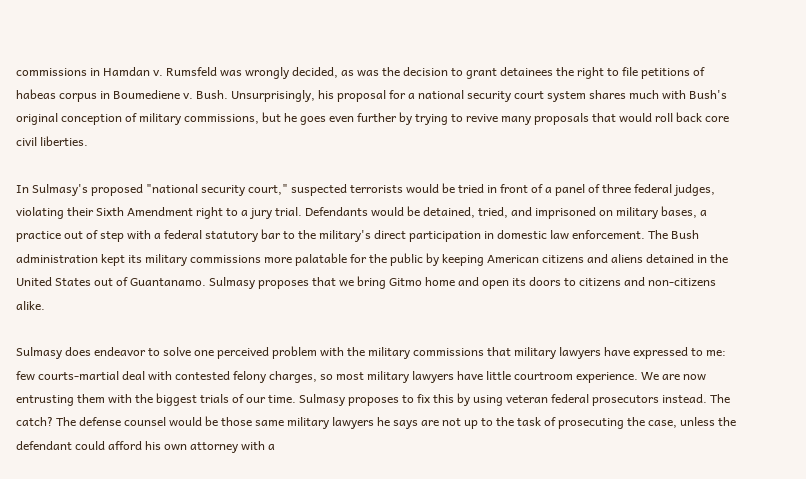commissions in Hamdan v. Rumsfeld was wrongly decided, as was the decision to grant detainees the right to file petitions of habeas corpus in Boumediene v. Bush. Unsurprisingly, his proposal for a national security court system shares much with Bush's original conception of military commissions, but he goes even further by trying to revive many proposals that would roll back core civil liberties.

In Sulmasy's proposed "national security court," suspected terrorists would be tried in front of a panel of three federal judges, violating their Sixth Amendment right to a jury trial. Defendants would be detained, tried, and imprisoned on military bases, a practice out of step with a federal statutory bar to the military's direct participation in domestic law enforcement. The Bush administration kept its military commissions more palatable for the public by keeping American citizens and aliens detained in the United States out of Guantanamo. Sulmasy proposes that we bring Gitmo home and open its doors to citizens and non-citizens alike.

Sulmasy does endeavor to solve one perceived problem with the military commissions that military lawyers have expressed to me: few courts-martial deal with contested felony charges, so most military lawyers have little courtroom experience. We are now entrusting them with the biggest trials of our time. Sulmasy proposes to fix this by using veteran federal prosecutors instead. The catch? The defense counsel would be those same military lawyers he says are not up to the task of prosecuting the case, unless the defendant could afford his own attorney with a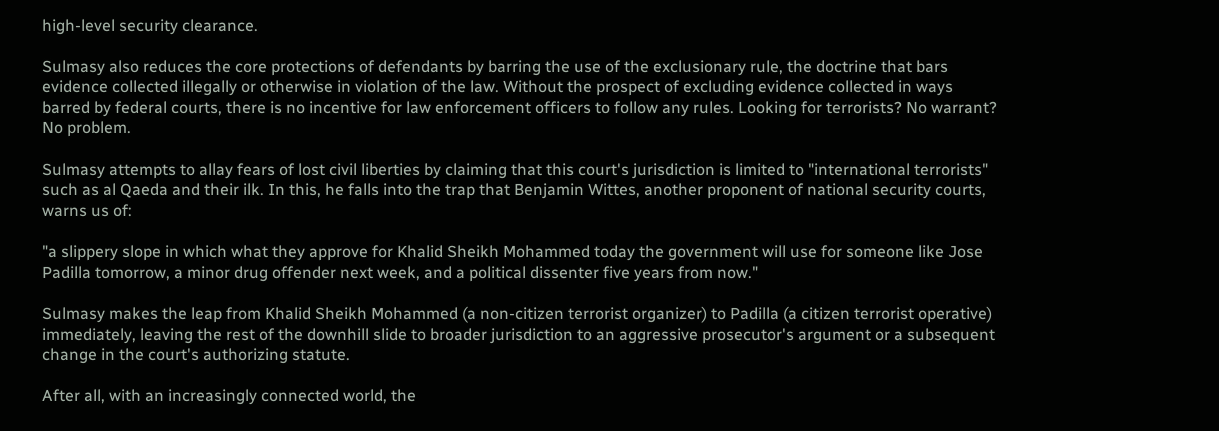high-level security clearance.

Sulmasy also reduces the core protections of defendants by barring the use of the exclusionary rule, the doctrine that bars evidence collected illegally or otherwise in violation of the law. Without the prospect of excluding evidence collected in ways barred by federal courts, there is no incentive for law enforcement officers to follow any rules. Looking for terrorists? No warrant? No problem.

Sulmasy attempts to allay fears of lost civil liberties by claiming that this court's jurisdiction is limited to "international terrorists" such as al Qaeda and their ilk. In this, he falls into the trap that Benjamin Wittes, another proponent of national security courts, warns us of:

"a slippery slope in which what they approve for Khalid Sheikh Mohammed today the government will use for someone like Jose Padilla tomorrow, a minor drug offender next week, and a political dissenter five years from now."

Sulmasy makes the leap from Khalid Sheikh Mohammed (a non-citizen terrorist organizer) to Padilla (a citizen terrorist operative) immediately, leaving the rest of the downhill slide to broader jurisdiction to an aggressive prosecutor's argument or a subsequent change in the court's authorizing statute.

After all, with an increasingly connected world, the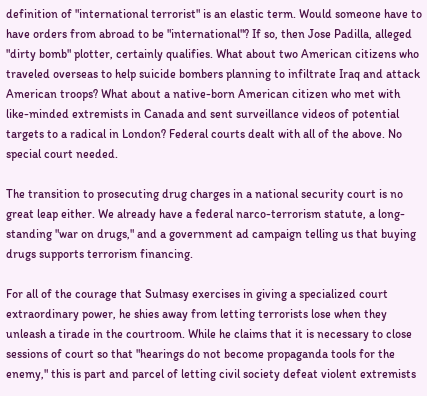definition of "international terrorist" is an elastic term. Would someone have to have orders from abroad to be "international"? If so, then Jose Padilla, alleged "dirty bomb" plotter, certainly qualifies. What about two American citizens who traveled overseas to help suicide bombers planning to infiltrate Iraq and attack American troops? What about a native-born American citizen who met with like-minded extremists in Canada and sent surveillance videos of potential targets to a radical in London? Federal courts dealt with all of the above. No special court needed.

The transition to prosecuting drug charges in a national security court is no great leap either. We already have a federal narco-terrorism statute, a long-standing "war on drugs," and a government ad campaign telling us that buying drugs supports terrorism financing.

For all of the courage that Sulmasy exercises in giving a specialized court extraordinary power, he shies away from letting terrorists lose when they unleash a tirade in the courtroom. While he claims that it is necessary to close sessions of court so that "hearings do not become propaganda tools for the enemy," this is part and parcel of letting civil society defeat violent extremists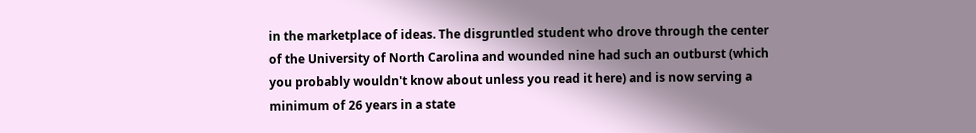in the marketplace of ideas. The disgruntled student who drove through the center of the University of North Carolina and wounded nine had such an outburst (which you probably wouldn't know about unless you read it here) and is now serving a minimum of 26 years in a state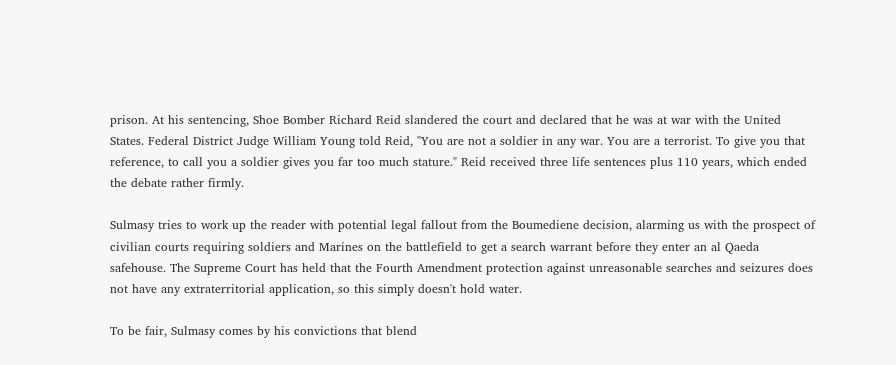prison. At his sentencing, Shoe Bomber Richard Reid slandered the court and declared that he was at war with the United States. Federal District Judge William Young told Reid, "You are not a soldier in any war. You are a terrorist. To give you that reference, to call you a soldier gives you far too much stature." Reid received three life sentences plus 110 years, which ended the debate rather firmly.

Sulmasy tries to work up the reader with potential legal fallout from the Boumediene decision, alarming us with the prospect of civilian courts requiring soldiers and Marines on the battlefield to get a search warrant before they enter an al Qaeda safehouse. The Supreme Court has held that the Fourth Amendment protection against unreasonable searches and seizures does not have any extraterritorial application, so this simply doesn't hold water.

To be fair, Sulmasy comes by his convictions that blend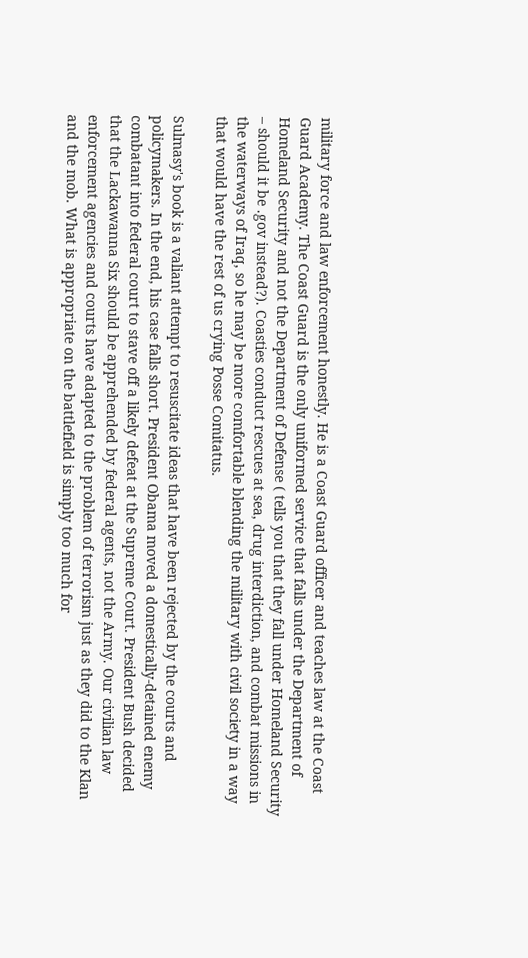military force and law enforcement honestly. He is a Coast Guard officer and teaches law at the Coast Guard Academy. The Coast Guard is the only uniformed service that falls under the Department of Homeland Security and not the Department of Defense ( tells you that they fall under Homeland Security – should it be .gov instead?). Coasties conduct rescues at sea, drug interdiction, and combat missions in the waterways of Iraq, so he may be more comfortable blending the military with civil society in a way that would have the rest of us crying Posse Comitatus.

Sulmasy's book is a valiant attempt to resuscitate ideas that have been rejected by the courts and policymakers. In the end, his case falls short. President Obama moved a domestically-detained enemy combatant into federal court to stave off a likely defeat at the Supreme Court. President Bush decided that the Lackawanna Six should be apprehended by federal agents, not the Army. Our civilian law enforcement agencies and courts have adapted to the problem of terrorism just as they did to the Klan and the mob. What is appropriate on the battlefield is simply too much for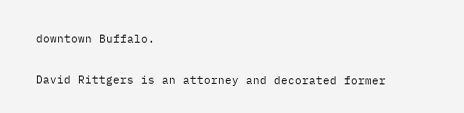downtown Buffalo.

David Rittgers is an attorney and decorated former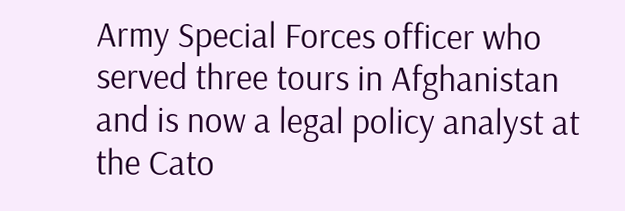Army Special Forces officer who served three tours in Afghanistan and is now a legal policy analyst at the Cato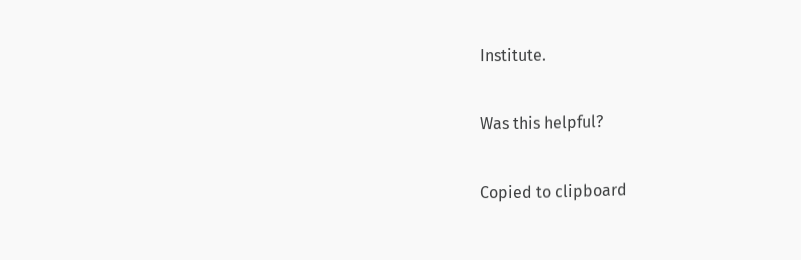Institute.

Was this helpful?

Copied to clipboard